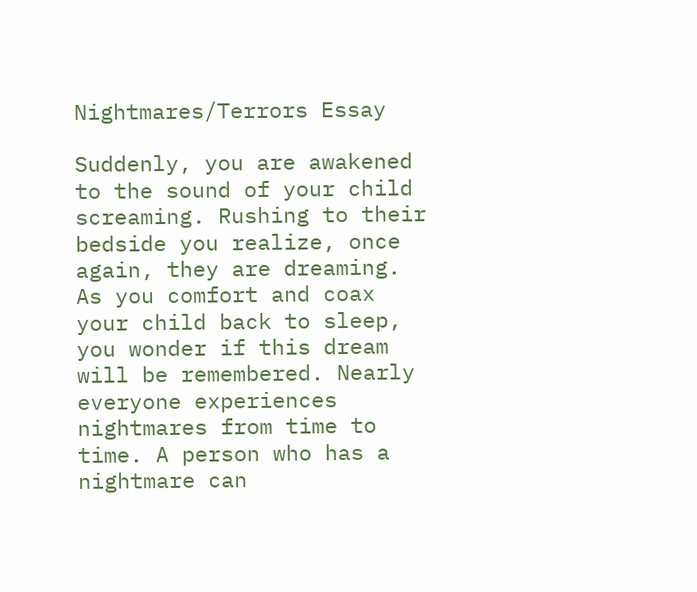Nightmares/Terrors Essay

Suddenly, you are awakened to the sound of your child screaming. Rushing to their bedside you realize, once again, they are dreaming. As you comfort and coax your child back to sleep, you wonder if this dream will be remembered. Nearly everyone experiences nightmares from time to time. A person who has a nightmare can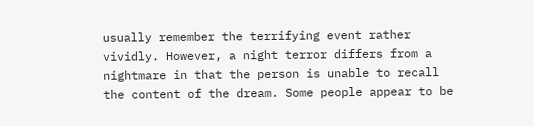usually remember the terrifying event rather vividly. However, a night terror differs from a nightmare in that the person is unable to recall the content of the dream. Some people appear to be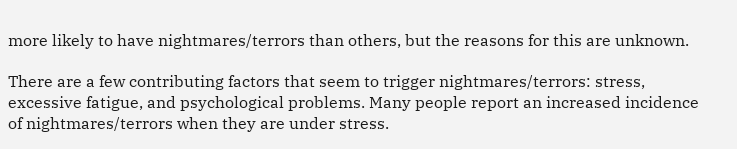more likely to have nightmares/terrors than others, but the reasons for this are unknown.

There are a few contributing factors that seem to trigger nightmares/terrors: stress, excessive fatigue, and psychological problems. Many people report an increased incidence of nightmares/terrors when they are under stress.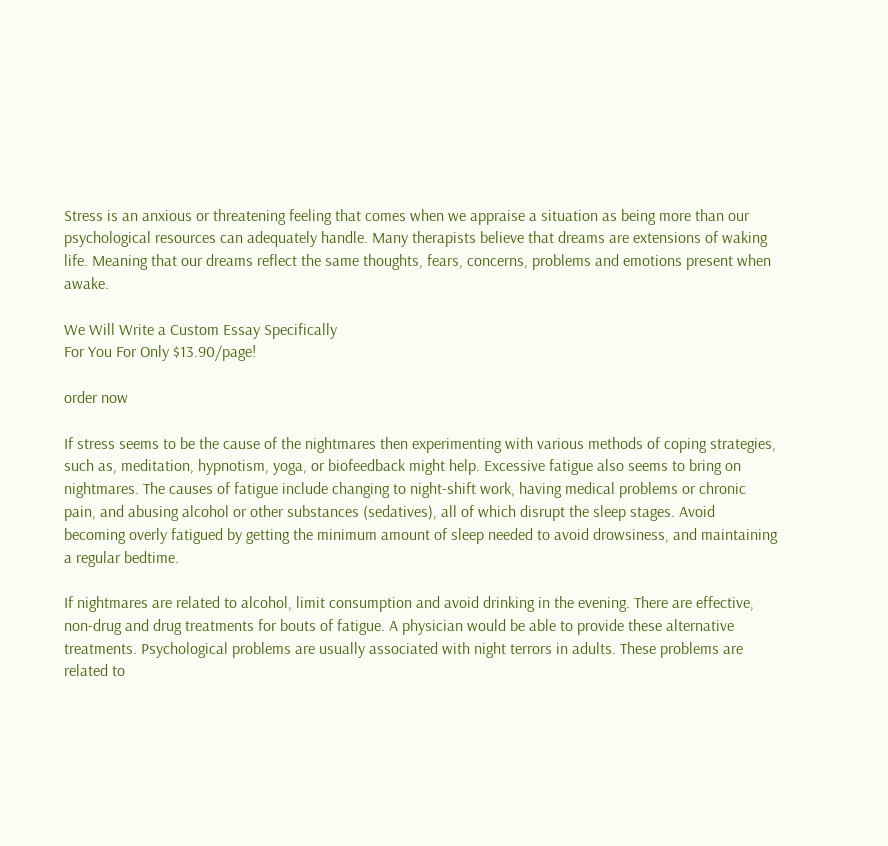Stress is an anxious or threatening feeling that comes when we appraise a situation as being more than our psychological resources can adequately handle. Many therapists believe that dreams are extensions of waking life. Meaning that our dreams reflect the same thoughts, fears, concerns, problems and emotions present when awake.

We Will Write a Custom Essay Specifically
For You For Only $13.90/page!

order now

If stress seems to be the cause of the nightmares then experimenting with various methods of coping strategies, such as, meditation, hypnotism, yoga, or biofeedback might help. Excessive fatigue also seems to bring on nightmares. The causes of fatigue include changing to night-shift work, having medical problems or chronic pain, and abusing alcohol or other substances (sedatives), all of which disrupt the sleep stages. Avoid becoming overly fatigued by getting the minimum amount of sleep needed to avoid drowsiness, and maintaining a regular bedtime.

If nightmares are related to alcohol, limit consumption and avoid drinking in the evening. There are effective, non-drug and drug treatments for bouts of fatigue. A physician would be able to provide these alternative treatments. Psychological problems are usually associated with night terrors in adults. These problems are related to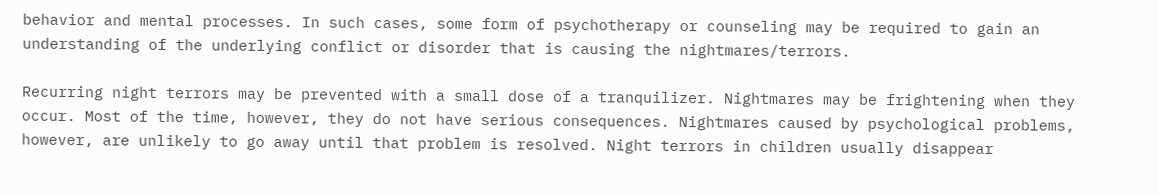behavior and mental processes. In such cases, some form of psychotherapy or counseling may be required to gain an understanding of the underlying conflict or disorder that is causing the nightmares/terrors.

Recurring night terrors may be prevented with a small dose of a tranquilizer. Nightmares may be frightening when they occur. Most of the time, however, they do not have serious consequences. Nightmares caused by psychological problems, however, are unlikely to go away until that problem is resolved. Night terrors in children usually disappear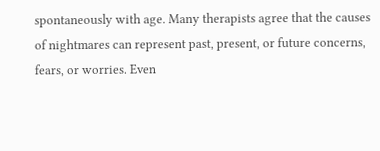spontaneously with age. Many therapists agree that the causes of nightmares can represent past, present, or future concerns, fears, or worries. Even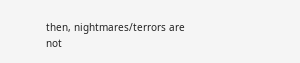then, nightmares/terrors are not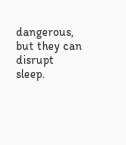dangerous, but they can disrupt sleep.